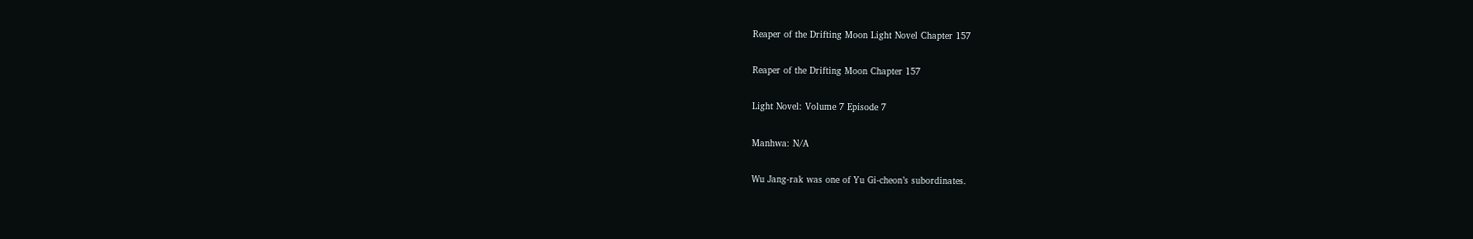Reaper of the Drifting Moon Light Novel Chapter 157

Reaper of the Drifting Moon Chapter 157

Light Novel: Volume 7 Episode 7

Manhwa: N/A

Wu Jang-rak was one of Yu Gi-cheon’s subordinates.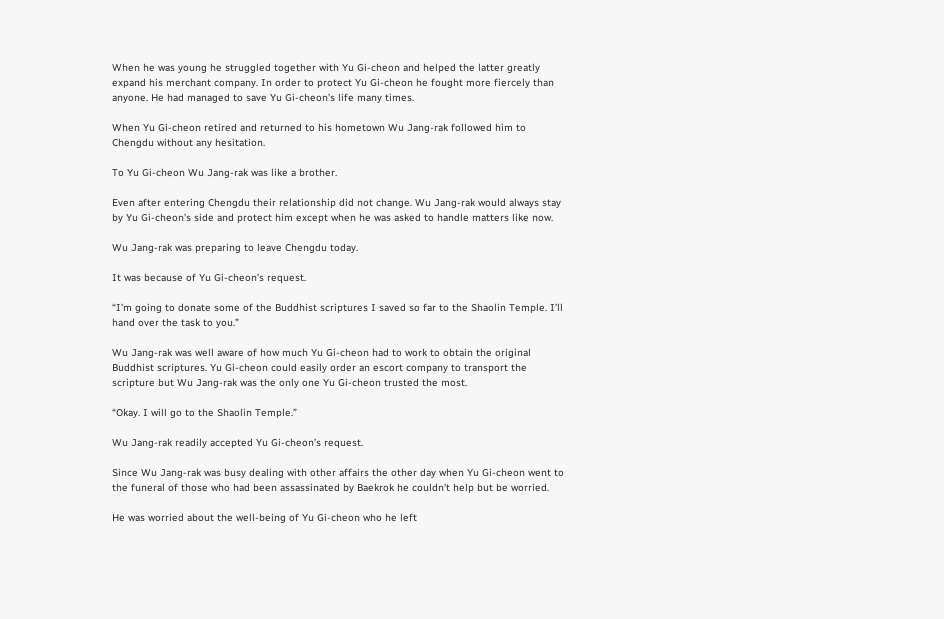When he was young he struggled together with Yu Gi-cheon and helped the latter greatly expand his merchant company. In order to protect Yu Gi-cheon he fought more fiercely than anyone. He had managed to save Yu Gi-cheon’s life many times.

When Yu Gi-cheon retired and returned to his hometown Wu Jang-rak followed him to Chengdu without any hesitation.

To Yu Gi-cheon Wu Jang-rak was like a brother.

Even after entering Chengdu their relationship did not change. Wu Jang-rak would always stay by Yu Gi-cheon’s side and protect him except when he was asked to handle matters like now.

Wu Jang-rak was preparing to leave Chengdu today.

It was because of Yu Gi-cheon’s request.

“I’m going to donate some of the Buddhist scriptures I saved so far to the Shaolin Temple. I’ll hand over the task to you.”

Wu Jang-rak was well aware of how much Yu Gi-cheon had to work to obtain the original Buddhist scriptures. Yu Gi-cheon could easily order an escort company to transport the scripture but Wu Jang-rak was the only one Yu Gi-cheon trusted the most.

“Okay. I will go to the Shaolin Temple.”

Wu Jang-rak readily accepted Yu Gi-cheon’s request.

Since Wu Jang-rak was busy dealing with other affairs the other day when Yu Gi-cheon went to the funeral of those who had been assassinated by Baekrok he couldn’t help but be worried.

He was worried about the well-being of Yu Gi-cheon who he left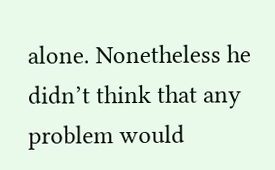alone. Nonetheless he didn’t think that any problem would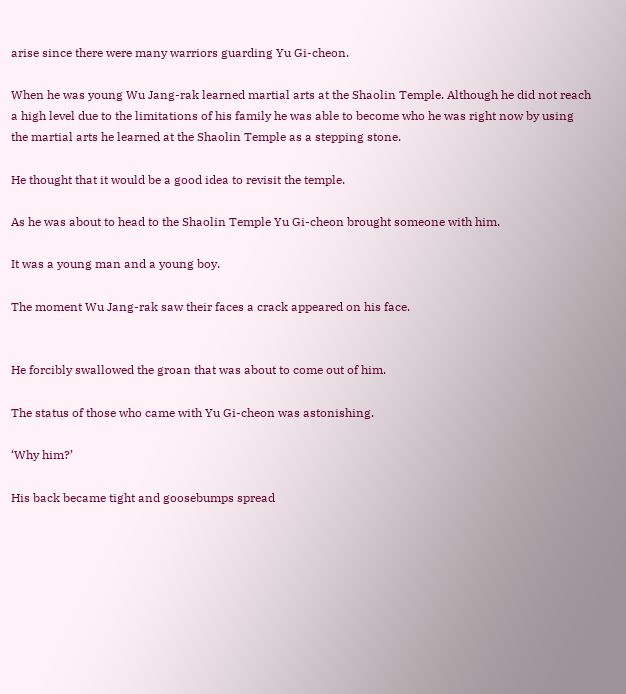arise since there were many warriors guarding Yu Gi-cheon.

When he was young Wu Jang-rak learned martial arts at the Shaolin Temple. Although he did not reach a high level due to the limitations of his family he was able to become who he was right now by using the martial arts he learned at the Shaolin Temple as a stepping stone.

He thought that it would be a good idea to revisit the temple.

As he was about to head to the Shaolin Temple Yu Gi-cheon brought someone with him.

It was a young man and a young boy.

The moment Wu Jang-rak saw their faces a crack appeared on his face.


He forcibly swallowed the groan that was about to come out of him.

The status of those who came with Yu Gi-cheon was astonishing.

‘Why him?’

His back became tight and goosebumps spread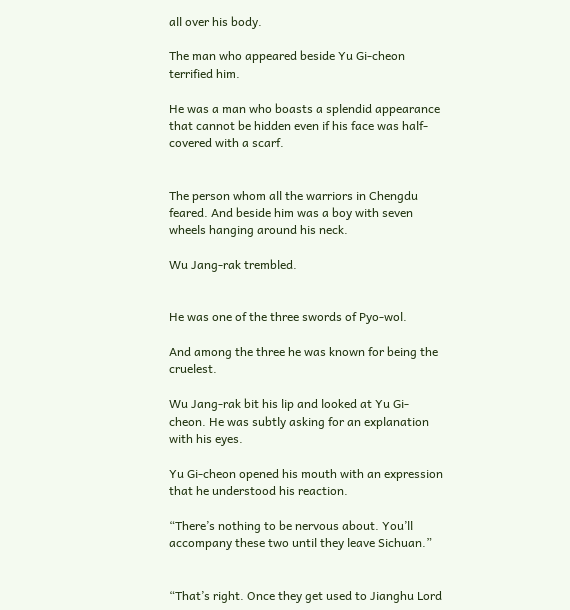all over his body.

The man who appeared beside Yu Gi-cheon terrified him.

He was a man who boasts a splendid appearance that cannot be hidden even if his face was half-covered with a scarf.


The person whom all the warriors in Chengdu feared. And beside him was a boy with seven wheels hanging around his neck.

Wu Jang-rak trembled.


He was one of the three swords of Pyo-wol.

And among the three he was known for being the cruelest.

Wu Jang-rak bit his lip and looked at Yu Gi-cheon. He was subtly asking for an explanation with his eyes.

Yu Gi-cheon opened his mouth with an expression that he understood his reaction.

“There’s nothing to be nervous about. You’ll accompany these two until they leave Sichuan.”


“That’s right. Once they get used to Jianghu Lord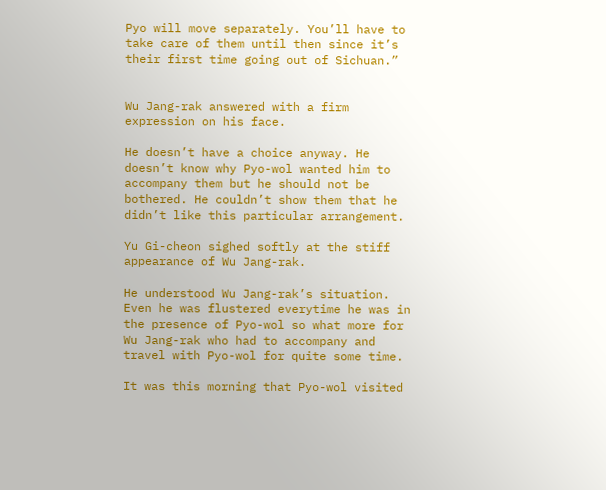Pyo will move separately. You’ll have to take care of them until then since it’s their first time going out of Sichuan.”


Wu Jang-rak answered with a firm expression on his face.

He doesn’t have a choice anyway. He doesn’t know why Pyo-wol wanted him to accompany them but he should not be bothered. He couldn’t show them that he didn’t like this particular arrangement.

Yu Gi-cheon sighed softly at the stiff appearance of Wu Jang-rak.

He understood Wu Jang-rak’s situation. Even he was flustered everytime he was in the presence of Pyo-wol so what more for Wu Jang-rak who had to accompany and travel with Pyo-wol for quite some time.

It was this morning that Pyo-wol visited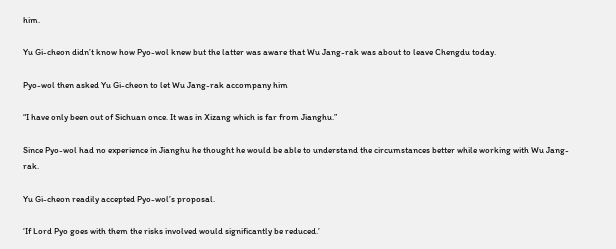him.

Yu Gi-cheon didn’t know how Pyo-wol knew but the latter was aware that Wu Jang-rak was about to leave Chengdu today.

Pyo-wol then asked Yu Gi-cheon to let Wu Jang-rak accompany him

“I have only been out of Sichuan once. It was in Xizang which is far from Jianghu.”

Since Pyo-wol had no experience in Jianghu he thought he would be able to understand the circumstances better while working with Wu Jang-rak.

Yu Gi-cheon readily accepted Pyo-wol’s proposal.

‘If Lord Pyo goes with them the risks involved would significantly be reduced.’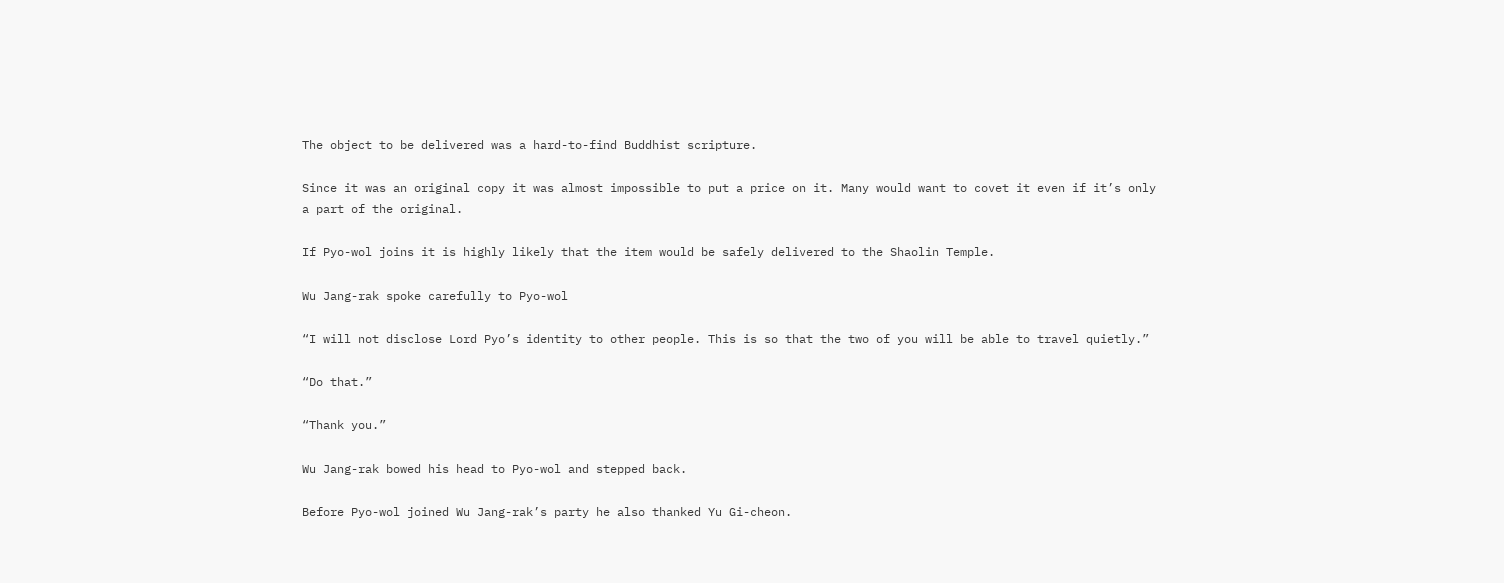The object to be delivered was a hard-to-find Buddhist scripture.

Since it was an original copy it was almost impossible to put a price on it. Many would want to covet it even if it’s only a part of the original.

If Pyo-wol joins it is highly likely that the item would be safely delivered to the Shaolin Temple.

Wu Jang-rak spoke carefully to Pyo-wol

“I will not disclose Lord Pyo’s identity to other people. This is so that the two of you will be able to travel quietly.”

“Do that.”

“Thank you.”

Wu Jang-rak bowed his head to Pyo-wol and stepped back.

Before Pyo-wol joined Wu Jang-rak’s party he also thanked Yu Gi-cheon.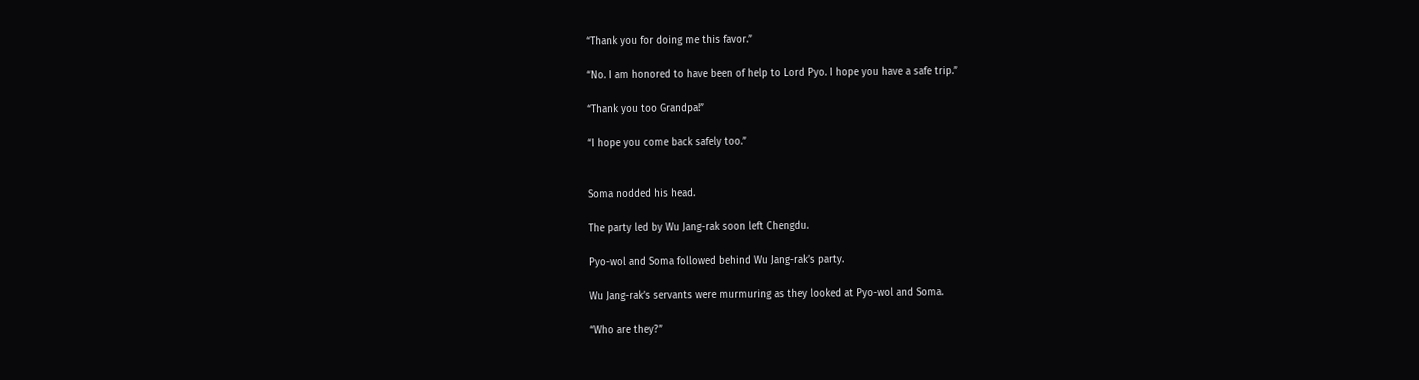“Thank you for doing me this favor.”

“No. I am honored to have been of help to Lord Pyo. I hope you have a safe trip.”

“Thank you too Grandpa!”

“I hope you come back safely too.”


Soma nodded his head.

The party led by Wu Jang-rak soon left Chengdu.

Pyo-wol and Soma followed behind Wu Jang-rak’s party.

Wu Jang-rak’s servants were murmuring as they looked at Pyo-wol and Soma.

“Who are they?”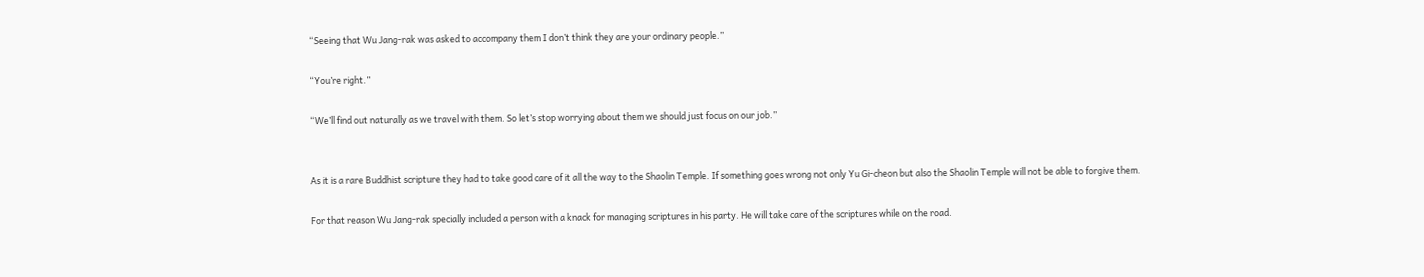“Seeing that Wu Jang-rak was asked to accompany them I don’t think they are your ordinary people.”

“You’re right.”

“We’ll find out naturally as we travel with them. So let’s stop worrying about them we should just focus on our job.”


As it is a rare Buddhist scripture they had to take good care of it all the way to the Shaolin Temple. If something goes wrong not only Yu Gi-cheon but also the Shaolin Temple will not be able to forgive them.

For that reason Wu Jang-rak specially included a person with a knack for managing scriptures in his party. He will take care of the scriptures while on the road.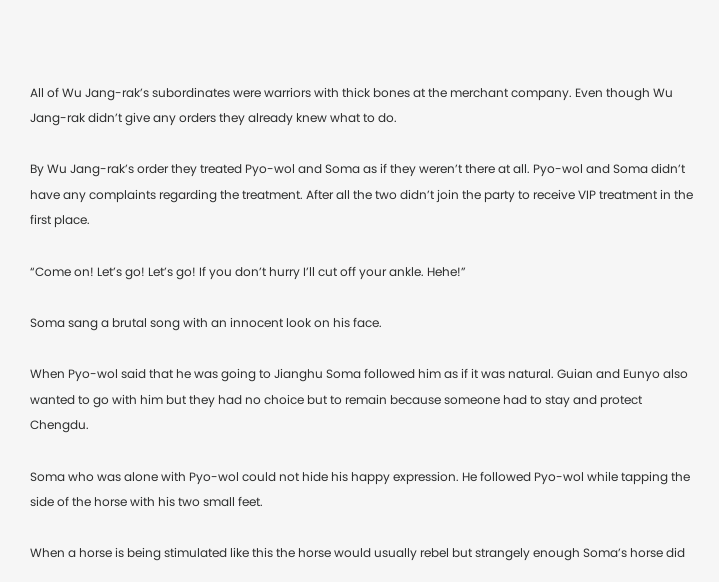All of Wu Jang-rak’s subordinates were warriors with thick bones at the merchant company. Even though Wu Jang-rak didn’t give any orders they already knew what to do.

By Wu Jang-rak’s order they treated Pyo-wol and Soma as if they weren’t there at all. Pyo-wol and Soma didn’t have any complaints regarding the treatment. After all the two didn’t join the party to receive VIP treatment in the first place.

“Come on! Let’s go! Let’s go! If you don’t hurry I’ll cut off your ankle. Hehe!”

Soma sang a brutal song with an innocent look on his face.

When Pyo-wol said that he was going to Jianghu Soma followed him as if it was natural. Guian and Eunyo also wanted to go with him but they had no choice but to remain because someone had to stay and protect Chengdu.

Soma who was alone with Pyo-wol could not hide his happy expression. He followed Pyo-wol while tapping the side of the horse with his two small feet.

When a horse is being stimulated like this the horse would usually rebel but strangely enough Soma’s horse did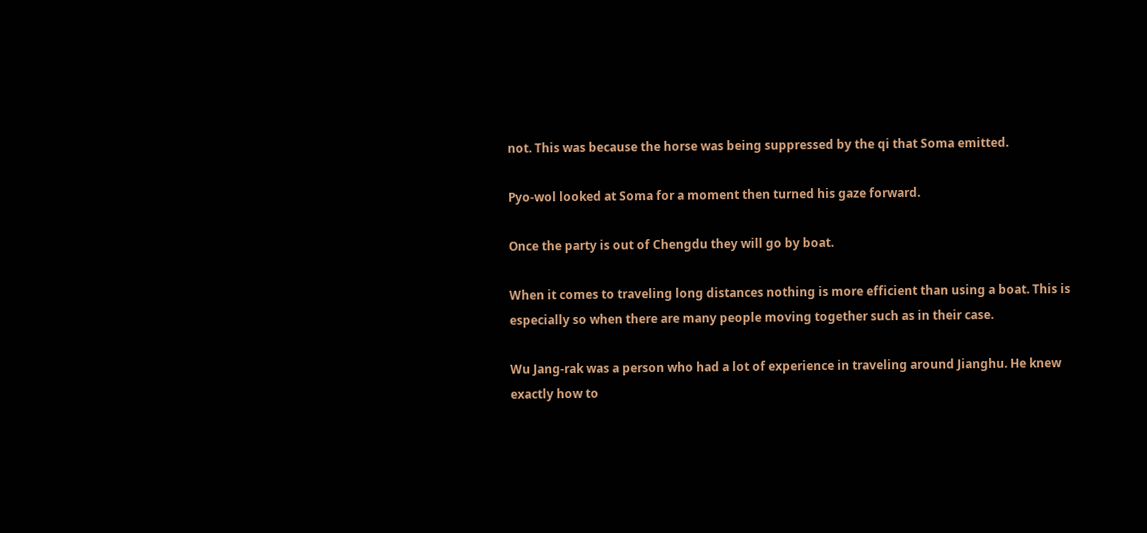not. This was because the horse was being suppressed by the qi that Soma emitted.

Pyo-wol looked at Soma for a moment then turned his gaze forward.

Once the party is out of Chengdu they will go by boat.

When it comes to traveling long distances nothing is more efficient than using a boat. This is especially so when there are many people moving together such as in their case.

Wu Jang-rak was a person who had a lot of experience in traveling around Jianghu. He knew exactly how to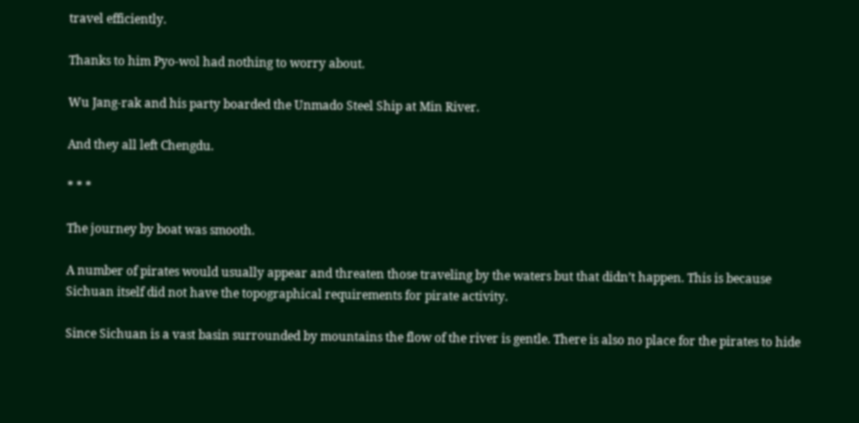travel efficiently.

Thanks to him Pyo-wol had nothing to worry about.

Wu Jang-rak and his party boarded the Unmado Steel Ship at Min River.

And they all left Chengdu.

* * *

The journey by boat was smooth.

A number of pirates would usually appear and threaten those traveling by the waters but that didn’t happen. This is because Sichuan itself did not have the topographical requirements for pirate activity.

Since Sichuan is a vast basin surrounded by mountains the flow of the river is gentle. There is also no place for the pirates to hide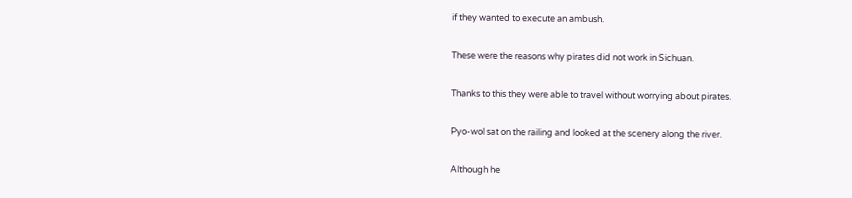if they wanted to execute an ambush.

These were the reasons why pirates did not work in Sichuan.

Thanks to this they were able to travel without worrying about pirates.

Pyo-wol sat on the railing and looked at the scenery along the river.

Although he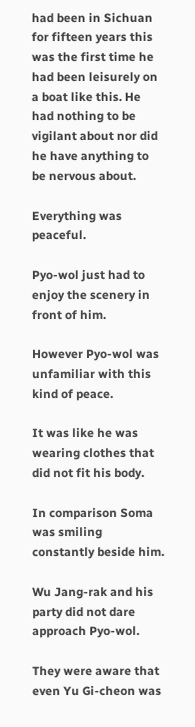had been in Sichuan for fifteen years this was the first time he had been leisurely on a boat like this. He had nothing to be vigilant about nor did he have anything to be nervous about.

Everything was peaceful.

Pyo-wol just had to enjoy the scenery in front of him.

However Pyo-wol was unfamiliar with this kind of peace.

It was like he was wearing clothes that did not fit his body.

In comparison Soma was smiling constantly beside him.

Wu Jang-rak and his party did not dare approach Pyo-wol.

They were aware that even Yu Gi-cheon was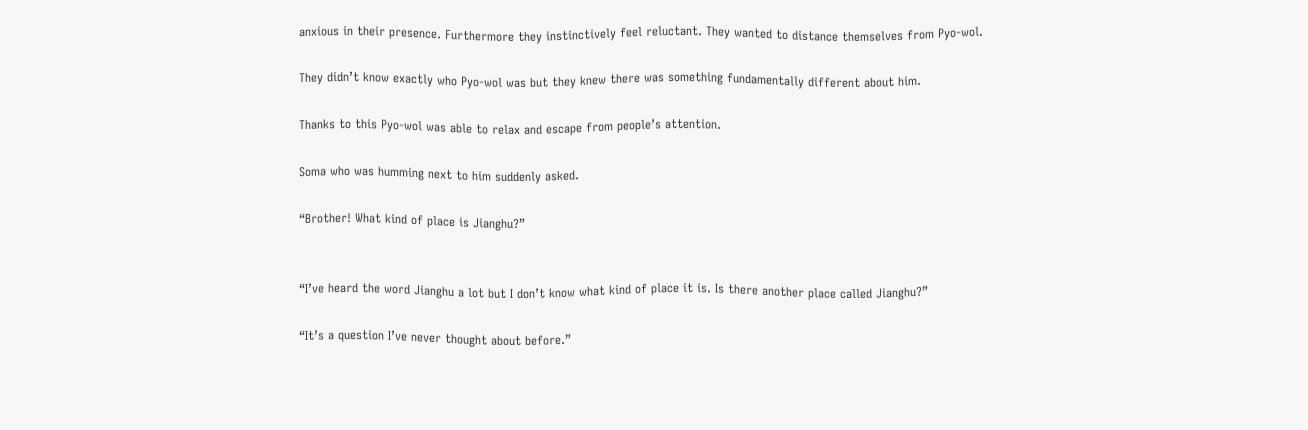anxious in their presence. Furthermore they instinctively feel reluctant. They wanted to distance themselves from Pyo-wol.

They didn’t know exactly who Pyo-wol was but they knew there was something fundamentally different about him.

Thanks to this Pyo-wol was able to relax and escape from people’s attention.

Soma who was humming next to him suddenly asked.

“Brother! What kind of place is Jianghu?”


“I’ve heard the word Jianghu a lot but I don’t know what kind of place it is. Is there another place called Jianghu?”

“It’s a question I’ve never thought about before.”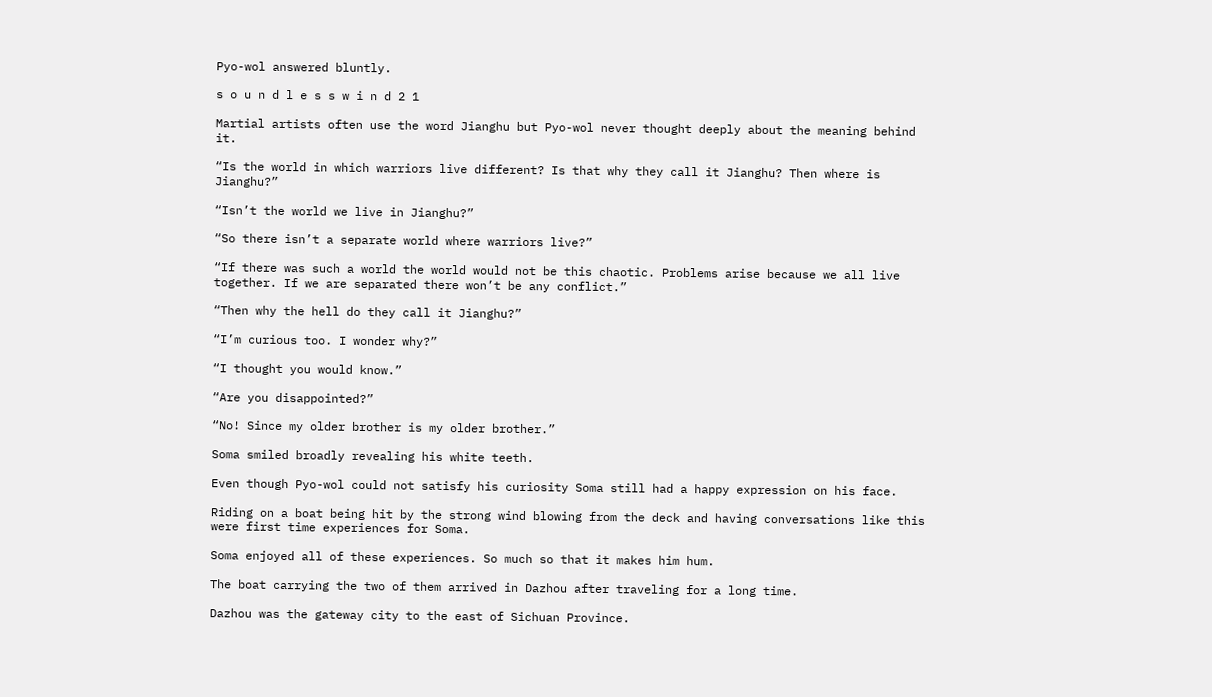Pyo-wol answered bluntly.

s o u n d l e s s w i n d 2 1

Martial artists often use the word Jianghu but Pyo-wol never thought deeply about the meaning behind it.

“Is the world in which warriors live different? Is that why they call it Jianghu? Then where is Jianghu?”

“Isn’t the world we live in Jianghu?”

“So there isn’t a separate world where warriors live?”

“If there was such a world the world would not be this chaotic. Problems arise because we all live together. If we are separated there won’t be any conflict.”

“Then why the hell do they call it Jianghu?”

“I’m curious too. I wonder why?”

“I thought you would know.”

“Are you disappointed?”

“No! Since my older brother is my older brother.”

Soma smiled broadly revealing his white teeth.

Even though Pyo-wol could not satisfy his curiosity Soma still had a happy expression on his face.

Riding on a boat being hit by the strong wind blowing from the deck and having conversations like this were first time experiences for Soma.

Soma enjoyed all of these experiences. So much so that it makes him hum.

The boat carrying the two of them arrived in Dazhou after traveling for a long time.

Dazhou was the gateway city to the east of Sichuan Province.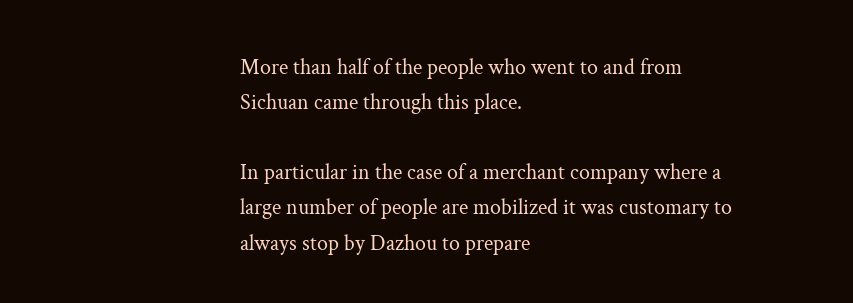More than half of the people who went to and from Sichuan came through this place.

In particular in the case of a merchant company where a large number of people are mobilized it was customary to always stop by Dazhou to prepare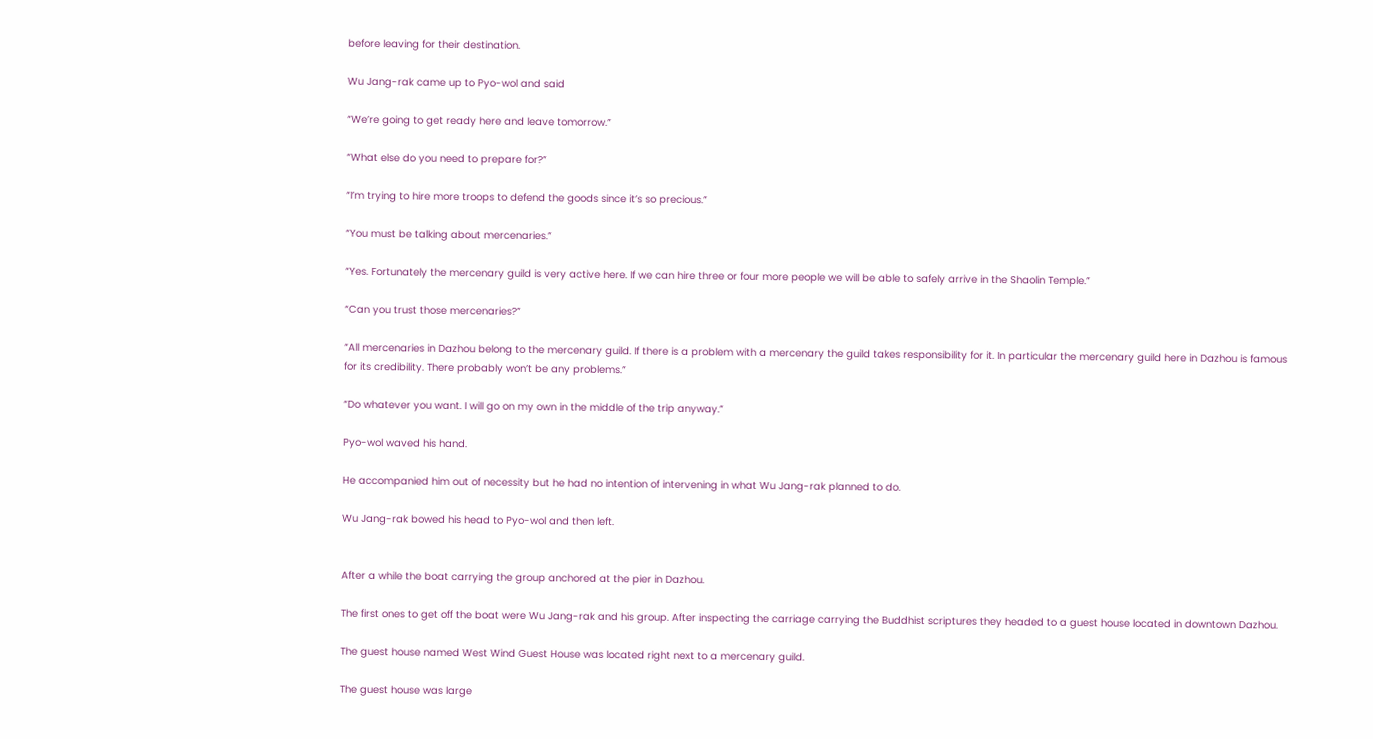before leaving for their destination.

Wu Jang-rak came up to Pyo-wol and said

“We’re going to get ready here and leave tomorrow.”

“What else do you need to prepare for?”

“I’m trying to hire more troops to defend the goods since it’s so precious.”

“You must be talking about mercenaries.”

“Yes. Fortunately the mercenary guild is very active here. If we can hire three or four more people we will be able to safely arrive in the Shaolin Temple.”

“Can you trust those mercenaries?”

“All mercenaries in Dazhou belong to the mercenary guild. If there is a problem with a mercenary the guild takes responsibility for it. In particular the mercenary guild here in Dazhou is famous for its credibility. There probably won’t be any problems.”

“Do whatever you want. I will go on my own in the middle of the trip anyway.”

Pyo-wol waved his hand.

He accompanied him out of necessity but he had no intention of intervening in what Wu Jang-rak planned to do.

Wu Jang-rak bowed his head to Pyo-wol and then left.


After a while the boat carrying the group anchored at the pier in Dazhou.

The first ones to get off the boat were Wu Jang-rak and his group. After inspecting the carriage carrying the Buddhist scriptures they headed to a guest house located in downtown Dazhou.

The guest house named West Wind Guest House was located right next to a mercenary guild.

The guest house was large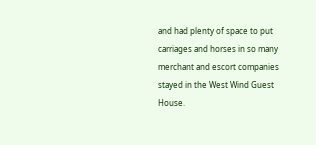and had plenty of space to put carriages and horses in so many merchant and escort companies stayed in the West Wind Guest House.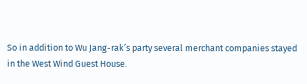So in addition to Wu Jang-rak’s party several merchant companies stayed in the West Wind Guest House.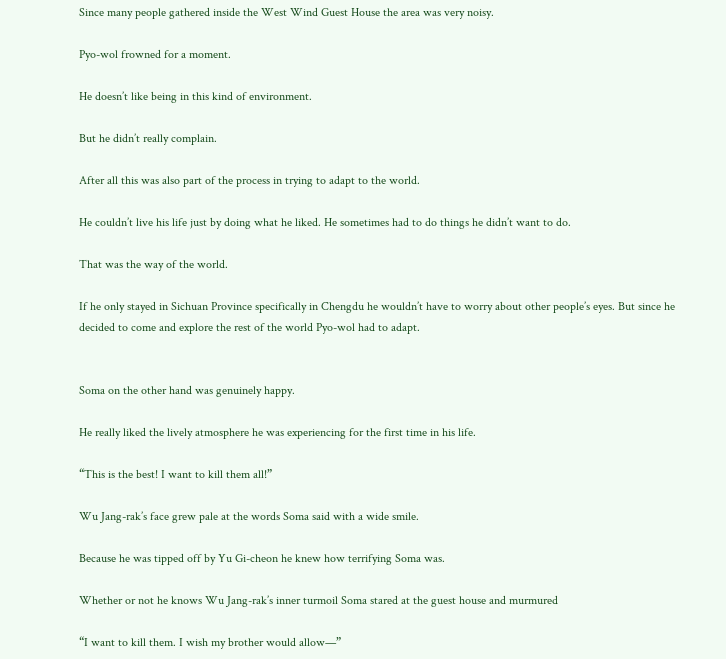Since many people gathered inside the West Wind Guest House the area was very noisy.

Pyo-wol frowned for a moment.

He doesn’t like being in this kind of environment.

But he didn’t really complain.

After all this was also part of the process in trying to adapt to the world.

He couldn’t live his life just by doing what he liked. He sometimes had to do things he didn’t want to do.

That was the way of the world.

If he only stayed in Sichuan Province specifically in Chengdu he wouldn’t have to worry about other people’s eyes. But since he decided to come and explore the rest of the world Pyo-wol had to adapt.


Soma on the other hand was genuinely happy.

He really liked the lively atmosphere he was experiencing for the first time in his life.

“This is the best! I want to kill them all!”

Wu Jang-rak’s face grew pale at the words Soma said with a wide smile.

Because he was tipped off by Yu Gi-cheon he knew how terrifying Soma was.

Whether or not he knows Wu Jang-rak’s inner turmoil Soma stared at the guest house and murmured

“I want to kill them. I wish my brother would allow—”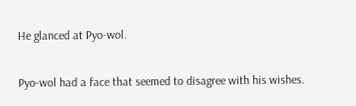He glanced at Pyo-wol.

Pyo-wol had a face that seemed to disagree with his wishes.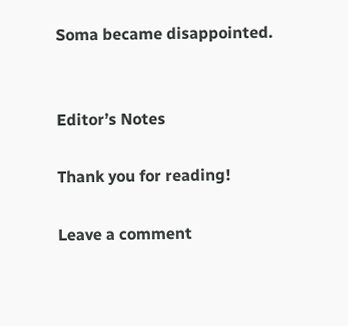Soma became disappointed.


Editor’s Notes

Thank you for reading!

Leave a comment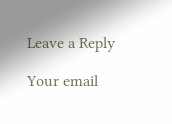Leave a Reply

Your email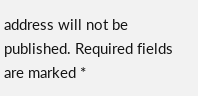address will not be published. Required fields are marked *